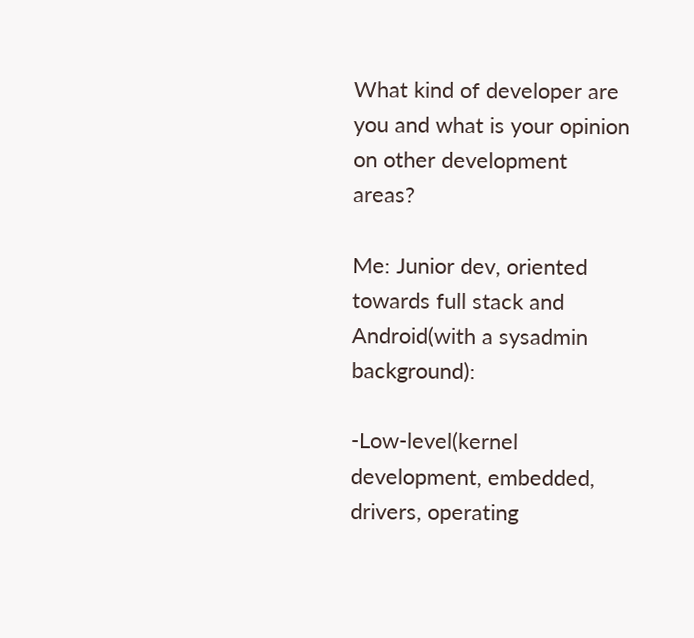What kind of developer are you and what is your opinion on other development areas?

Me: Junior dev, oriented towards full stack and Android(with a sysadmin background):

-Low-level(kernel development, embedded, drivers, operating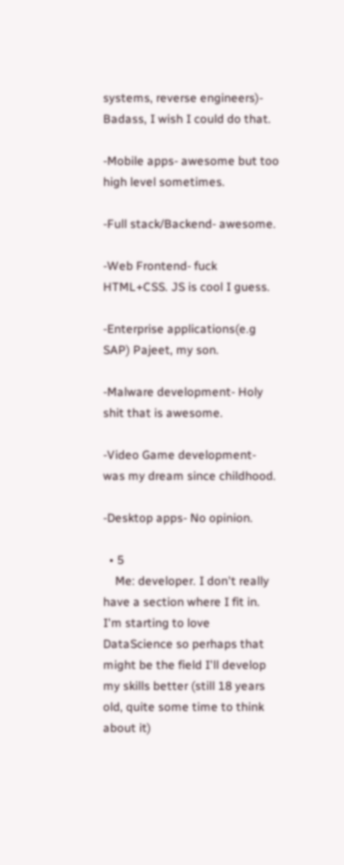systems, reverse engineers)- Badass, I wish I could do that.

-Mobile apps- awesome but too high level sometimes.

-Full stack/Backend- awesome.

-Web Frontend- fuck HTML+CSS. JS is cool I guess.

-Enterprise applications(e.g SAP) Pajeet, my son.

-Malware development- Holy shit that is awesome.

-Video Game development- was my dream since childhood.

-Desktop apps- No opinion.

  • 5
    Me: developer. I don't really have a section where I fit in. I'm starting to love DataScience so perhaps that might be the field I'll develop my skills better (still 18 years old, quite some time to think about it)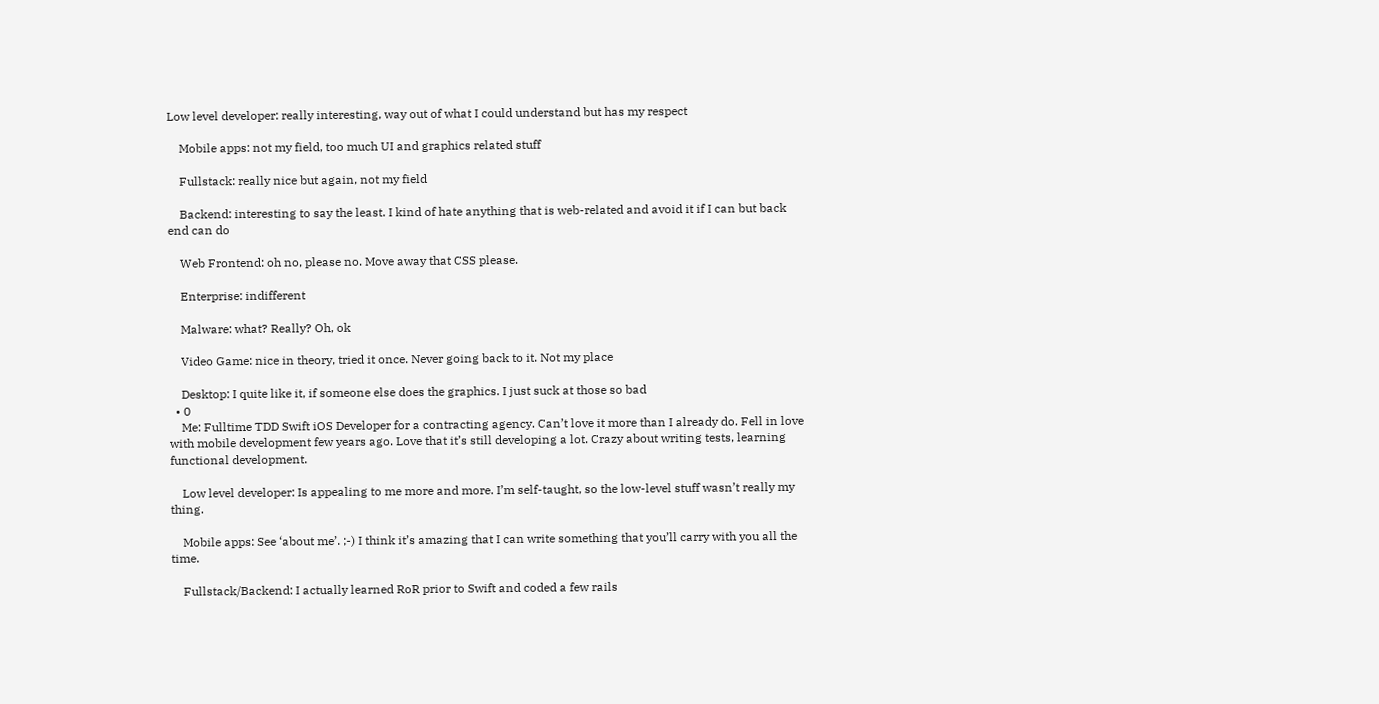Low level developer: really interesting, way out of what I could understand but has my respect

    Mobile apps: not my field, too much UI and graphics related stuff

    Fullstack: really nice but again, not my field

    Backend: interesting to say the least. I kind of hate anything that is web-related and avoid it if I can but back end can do

    Web Frontend: oh no, please no. Move away that CSS please.

    Enterprise: indifferent

    Malware: what? Really? Oh, ok

    Video Game: nice in theory, tried it once. Never going back to it. Not my place

    Desktop: I quite like it, if someone else does the graphics. I just suck at those so bad
  • 0
    Me: Fulltime TDD Swift iOS Developer for a contracting agency. Can’t love it more than I already do. Fell in love with mobile development few years ago. Love that it’s still developing a lot. Crazy about writing tests, learning functional development.

    Low level developer: Is appealing to me more and more. I’m self-taught, so the low-level stuff wasn’t really my thing.

    Mobile apps: See ‘about me’. ;-) I think it’s amazing that I can write something that you’ll carry with you all the time.

    Fullstack/Backend: I actually learned RoR prior to Swift and coded a few rails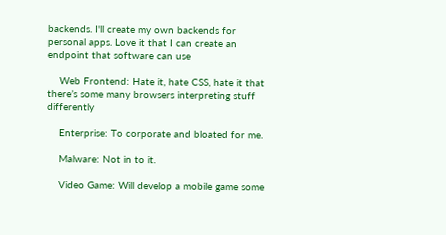backends. I'll create my own backends for personal apps. Love it that I can create an endpoint that software can use

    Web Frontend: Hate it, hate CSS, hate it that there’s some many browsers interpreting stuff differently

    Enterprise: To corporate and bloated for me.

    Malware: Not in to it.

    Video Game: Will develop a mobile game some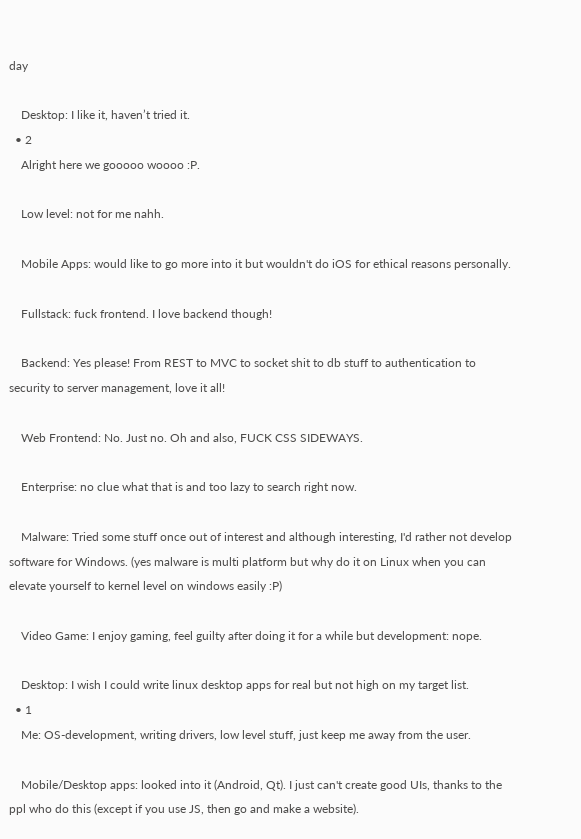day

    Desktop: I like it, haven’t tried it.
  • 2
    Alright here we gooooo woooo :P.

    Low level: not for me nahh.

    Mobile Apps: would like to go more into it but wouldn't do iOS for ethical reasons personally.

    Fullstack: fuck frontend. I love backend though!

    Backend: Yes please! From REST to MVC to socket shit to db stuff to authentication to security to server management, love it all!

    Web Frontend: No. Just no. Oh and also, FUCK CSS SIDEWAYS.

    Enterprise: no clue what that is and too lazy to search right now.

    Malware: Tried some stuff once out of interest and although interesting, I'd rather not develop software for Windows. (yes malware is multi platform but why do it on Linux when you can elevate yourself to kernel level on windows easily :P)

    Video Game: I enjoy gaming, feel guilty after doing it for a while but development: nope.

    Desktop: I wish I could write linux desktop apps for real but not high on my target list.
  • 1
    Me: OS-development, writing drivers, low level stuff, just keep me away from the user.

    Mobile/Desktop apps: looked into it (Android, Qt). I just can't create good UIs, thanks to the ppl who do this (except if you use JS, then go and make a website).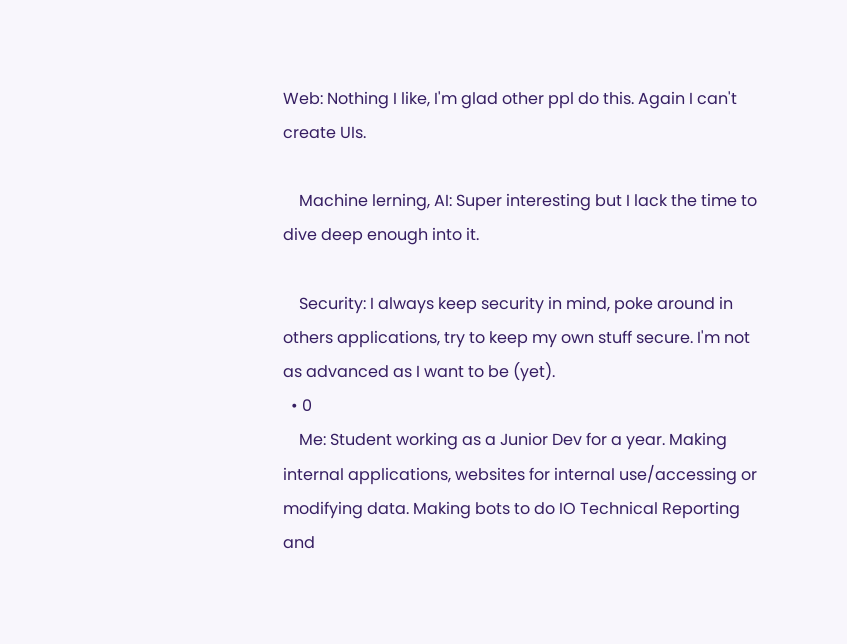Web: Nothing I like, I'm glad other ppl do this. Again I can't create UIs.

    Machine lerning, AI: Super interesting but I lack the time to dive deep enough into it.

    Security: I always keep security in mind, poke around in others applications, try to keep my own stuff secure. I'm not as advanced as I want to be (yet).
  • 0
    Me: Student working as a Junior Dev for a year. Making internal applications, websites for internal use/accessing or modifying data. Making bots to do IO Technical Reporting and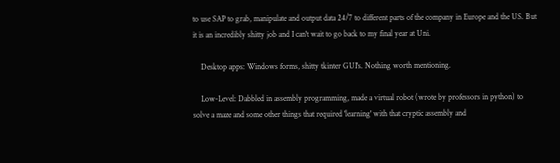to use SAP to grab, manipulate and output data 24/7 to different parts of the company in Europe and the US. But it is an incredibly shitty job and I can't wait to go back to my final year at Uni.

    Desktop apps: Windows forms, shitty tkinter GUI's. Nothing worth mentioning.

    Low-Level: Dabbled in assembly programming, made a virtual robot (wrote by professors in python) to solve a maze and some other things that required 'learning' with that cryptic assembly and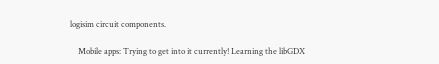logisim circuit components.

    Mobile apps: Trying to get into it currently! Learning the libGDX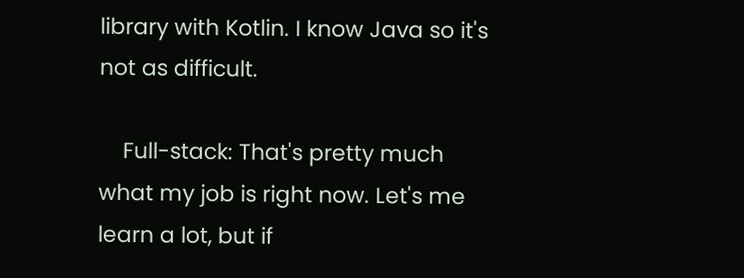library with Kotlin. I know Java so it's not as difficult.

    Full-stack: That's pretty much what my job is right now. Let's me learn a lot, but if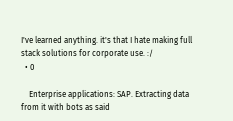I've learned anything. it's that I hate making full stack solutions for corporate use. :/
  • 0

    Enterprise applications: SAP. Extracting data from it with bots as said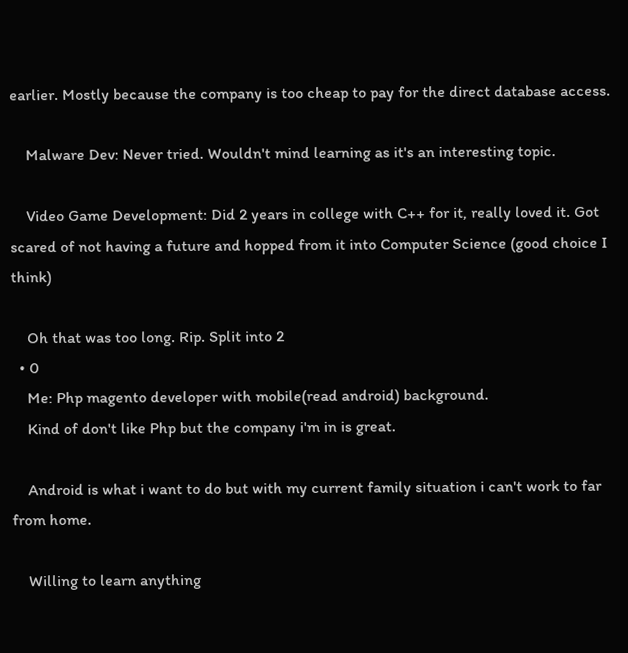earlier. Mostly because the company is too cheap to pay for the direct database access.

    Malware Dev: Never tried. Wouldn't mind learning as it's an interesting topic.

    Video Game Development: Did 2 years in college with C++ for it, really loved it. Got scared of not having a future and hopped from it into Computer Science (good choice I think)

    Oh that was too long. Rip. Split into 2
  • 0
    Me: Php magento developer with mobile(read android) background.
    Kind of don't like Php but the company i'm in is great.

    Android is what i want to do but with my current family situation i can't work to far from home.

    Willing to learn anything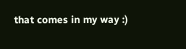that comes in my way :)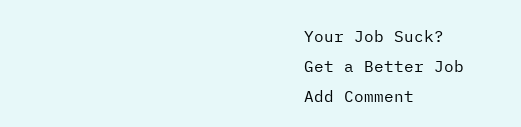Your Job Suck?
Get a Better Job
Add Comment